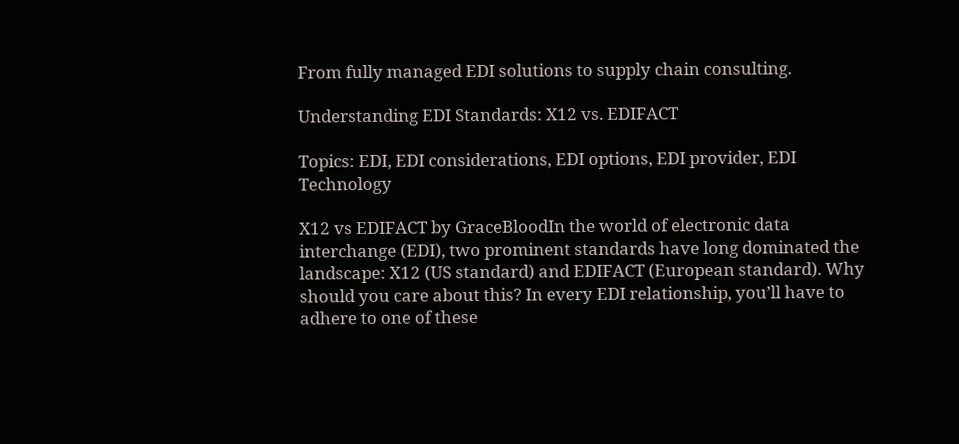From fully managed EDI solutions to supply chain consulting.

Understanding EDI Standards: X12 vs. EDIFACT

Topics: EDI, EDI considerations, EDI options, EDI provider, EDI Technology

X12 vs EDIFACT by GraceBloodIn the world of electronic data interchange (EDI), two prominent standards have long dominated the landscape: X12 (US standard) and EDIFACT (European standard). Why should you care about this? In every EDI relationship, you’ll have to adhere to one of these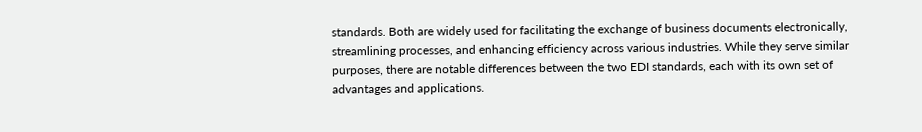standards. Both are widely used for facilitating the exchange of business documents electronically, streamlining processes, and enhancing efficiency across various industries. While they serve similar purposes, there are notable differences between the two EDI standards, each with its own set of advantages and applications.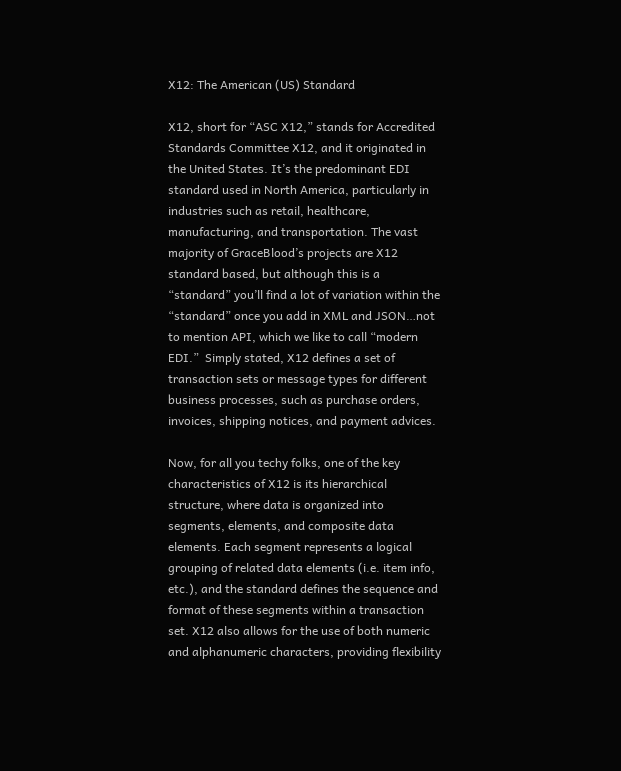X12: The American (US) Standard

X12, short for “ASC X12,” stands for Accredited Standards Committee X12, and it originated in the United States. It’s the predominant EDI standard used in North America, particularly in industries such as retail, healthcare, manufacturing, and transportation. The vast majority of GraceBlood’s projects are X12 standard based, but although this is a “standard” you’ll find a lot of variation within the “standard” once you add in XML and JSON…not to mention API, which we like to call “modern EDI.”  Simply stated, X12 defines a set of transaction sets or message types for different business processes, such as purchase orders, invoices, shipping notices, and payment advices.

Now, for all you techy folks, one of the key characteristics of X12 is its hierarchical structure, where data is organized into segments, elements, and composite data elements. Each segment represents a logical grouping of related data elements (i.e. item info, etc.), and the standard defines the sequence and format of these segments within a transaction set. X12 also allows for the use of both numeric and alphanumeric characters, providing flexibility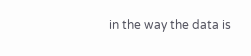in the way the data is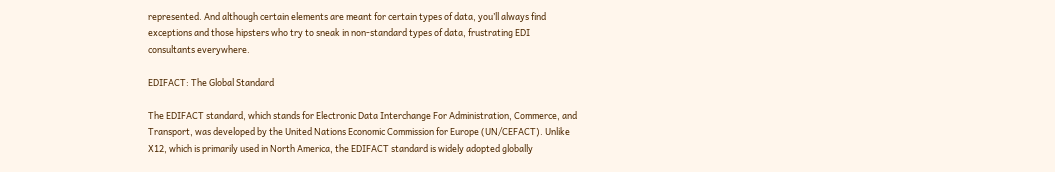represented. And although certain elements are meant for certain types of data, you’ll always find exceptions and those hipsters who try to sneak in non-standard types of data, frustrating EDI consultants everywhere.

EDIFACT: The Global Standard

The EDIFACT standard, which stands for Electronic Data Interchange For Administration, Commerce, and Transport, was developed by the United Nations Economic Commission for Europe (UN/CEFACT). Unlike X12, which is primarily used in North America, the EDIFACT standard is widely adopted globally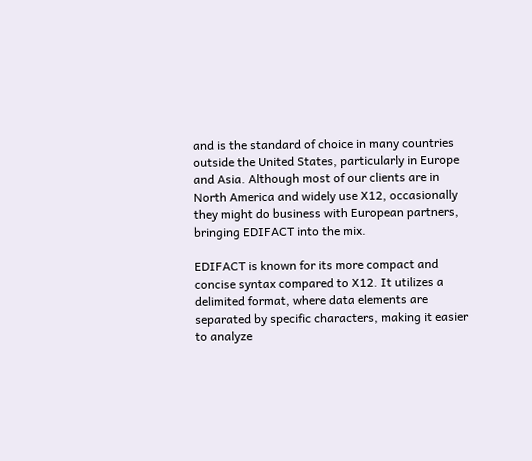and is the standard of choice in many countries outside the United States, particularly in Europe and Asia. Although most of our clients are in North America and widely use X12, occasionally they might do business with European partners, bringing EDIFACT into the mix.

EDIFACT is known for its more compact and concise syntax compared to X12. It utilizes a delimited format, where data elements are separated by specific characters, making it easier to analyze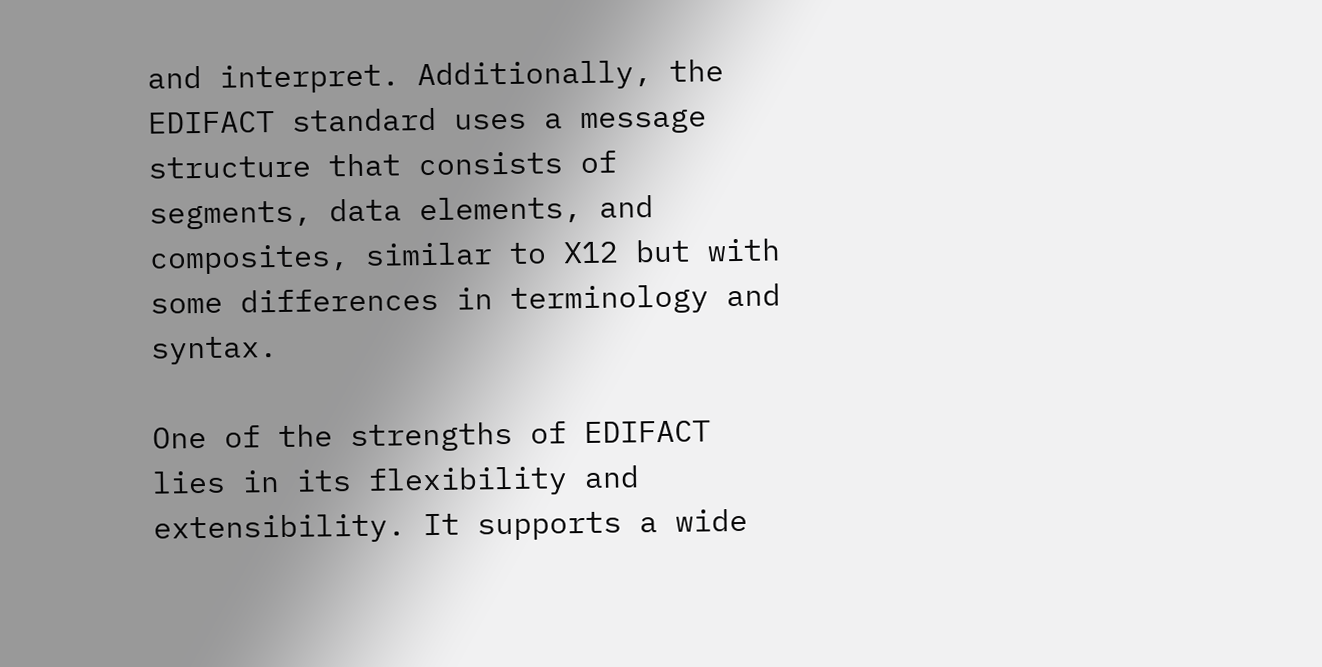and interpret. Additionally, the EDIFACT standard uses a message structure that consists of segments, data elements, and composites, similar to X12 but with some differences in terminology and syntax.

One of the strengths of EDIFACT lies in its flexibility and extensibility. It supports a wide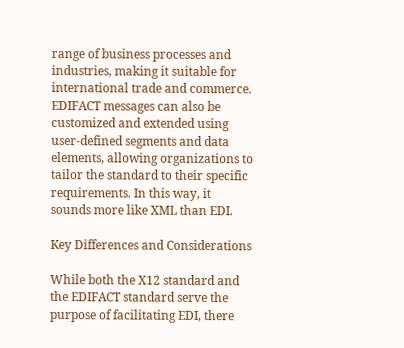range of business processes and industries, making it suitable for international trade and commerce. EDIFACT messages can also be customized and extended using user-defined segments and data elements, allowing organizations to tailor the standard to their specific requirements. In this way, it sounds more like XML than EDI.

Key Differences and Considerations

While both the X12 standard and the EDIFACT standard serve the purpose of facilitating EDI, there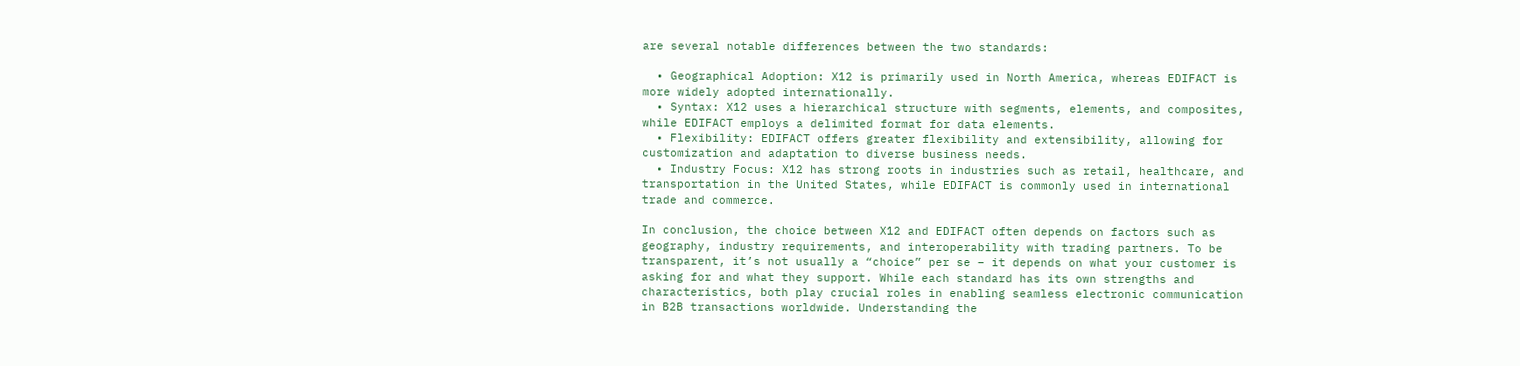are several notable differences between the two standards:

  • Geographical Adoption: X12 is primarily used in North America, whereas EDIFACT is more widely adopted internationally.
  • Syntax: X12 uses a hierarchical structure with segments, elements, and composites, while EDIFACT employs a delimited format for data elements.
  • Flexibility: EDIFACT offers greater flexibility and extensibility, allowing for customization and adaptation to diverse business needs.
  • Industry Focus: X12 has strong roots in industries such as retail, healthcare, and transportation in the United States, while EDIFACT is commonly used in international trade and commerce.

In conclusion, the choice between X12 and EDIFACT often depends on factors such as geography, industry requirements, and interoperability with trading partners. To be transparent, it’s not usually a “choice” per se – it depends on what your customer is asking for and what they support. While each standard has its own strengths and characteristics, both play crucial roles in enabling seamless electronic communication in B2B transactions worldwide. Understanding the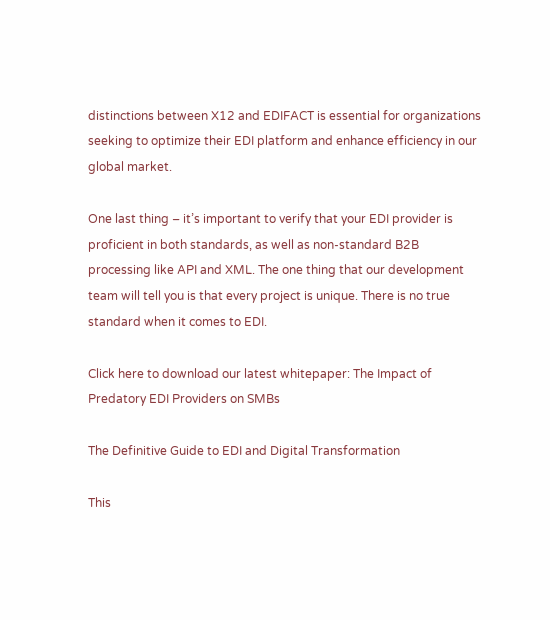distinctions between X12 and EDIFACT is essential for organizations seeking to optimize their EDI platform and enhance efficiency in our global market.

One last thing – it’s important to verify that your EDI provider is proficient in both standards, as well as non-standard B2B processing like API and XML. The one thing that our development team will tell you is that every project is unique. There is no true standard when it comes to EDI.

Click here to download our latest whitepaper: The Impact of Predatory EDI Providers on SMBs

The Definitive Guide to EDI and Digital Transformation

This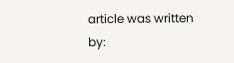article was written by: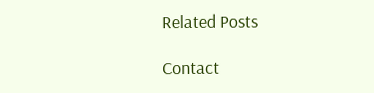Related Posts

Contact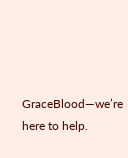GraceBlood—we’re here to help.